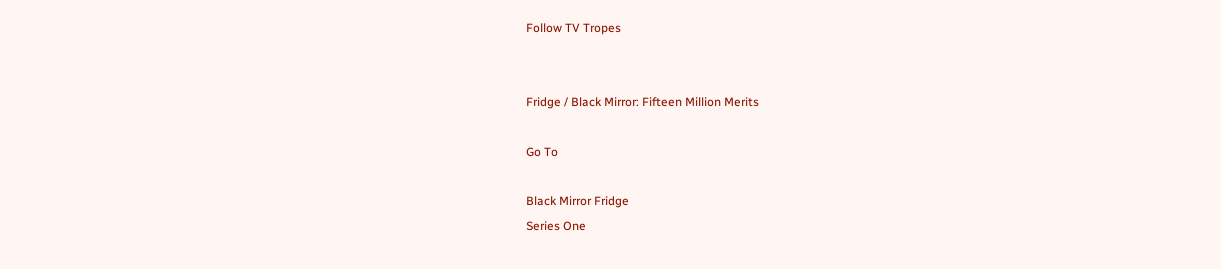Follow TV Tropes


Fridge / Black Mirror: Fifteen Million Merits

Go To

Black Mirror Fridge
Series One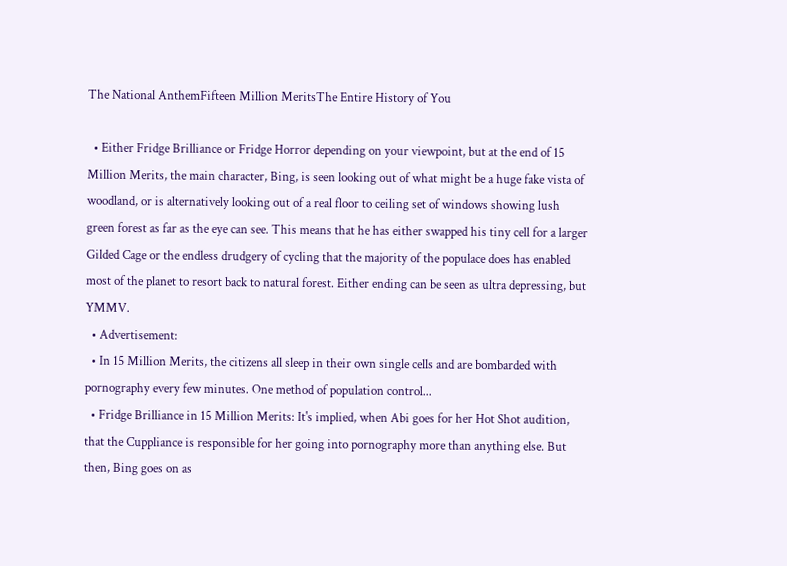The National AnthemFifteen Million MeritsThe Entire History of You

  • Either Fridge Brilliance or Fridge Horror depending on your viewpoint, but at the end of 15 Million Merits, the main character, Bing, is seen looking out of what might be a huge fake vista of woodland, or is alternatively looking out of a real floor to ceiling set of windows showing lush green forest as far as the eye can see. This means that he has either swapped his tiny cell for a larger Gilded Cage or the endless drudgery of cycling that the majority of the populace does has enabled most of the planet to resort back to natural forest. Either ending can be seen as ultra depressing, but YMMV.
  • Advertisement:
  • In 15 Million Merits, the citizens all sleep in their own single cells and are bombarded with pornography every few minutes. One method of population control...
  • Fridge Brilliance in 15 Million Merits: It's implied, when Abi goes for her Hot Shot audition, that the Cuppliance is responsible for her going into pornography more than anything else. But then, Bing goes on as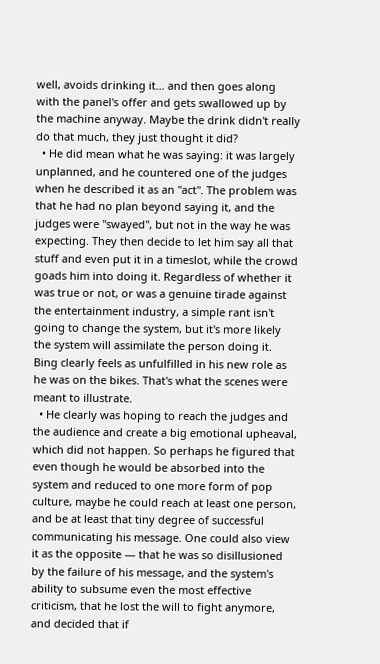well, avoids drinking it... and then goes along with the panel's offer and gets swallowed up by the machine anyway. Maybe the drink didn't really do that much, they just thought it did?
  • He did mean what he was saying: it was largely unplanned, and he countered one of the judges when he described it as an "act". The problem was that he had no plan beyond saying it, and the judges were "swayed", but not in the way he was expecting. They then decide to let him say all that stuff and even put it in a timeslot, while the crowd goads him into doing it. Regardless of whether it was true or not, or was a genuine tirade against the entertainment industry, a simple rant isn't going to change the system, but it's more likely the system will assimilate the person doing it. Bing clearly feels as unfulfilled in his new role as he was on the bikes. That's what the scenes were meant to illustrate.
  • He clearly was hoping to reach the judges and the audience and create a big emotional upheaval, which did not happen. So perhaps he figured that even though he would be absorbed into the system and reduced to one more form of pop culture, maybe he could reach at least one person, and be at least that tiny degree of successful communicating his message. One could also view it as the opposite — that he was so disillusioned by the failure of his message, and the system's ability to subsume even the most effective criticism, that he lost the will to fight anymore, and decided that if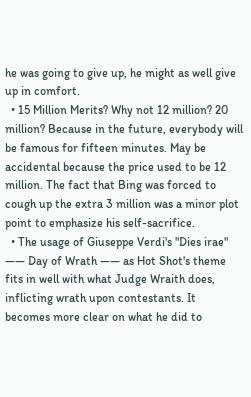he was going to give up, he might as well give up in comfort.
  • 15 Million Merits? Why not 12 million? 20 million? Because in the future, everybody will be famous for fifteen minutes. May be accidental because the price used to be 12 million. The fact that Bing was forced to cough up the extra 3 million was a minor plot point to emphasize his self-sacrifice.
  • The usage of Giuseppe Verdi's "Dies irae" —— Day of Wrath —— as Hot Shot's theme fits in well with what Judge Wraith does, inflicting wrath upon contestants. It becomes more clear on what he did to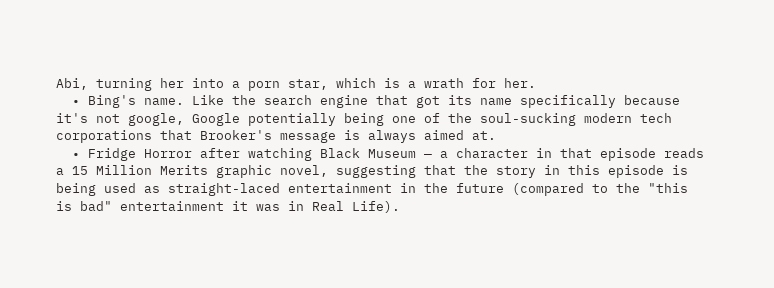Abi, turning her into a porn star, which is a wrath for her.
  • Bing's name. Like the search engine that got its name specifically because it's not google, Google potentially being one of the soul-sucking modern tech corporations that Brooker's message is always aimed at.
  • Fridge Horror after watching Black Museum — a character in that episode reads a 15 Million Merits graphic novel, suggesting that the story in this episode is being used as straight-laced entertainment in the future (compared to the "this is bad" entertainment it was in Real Life).